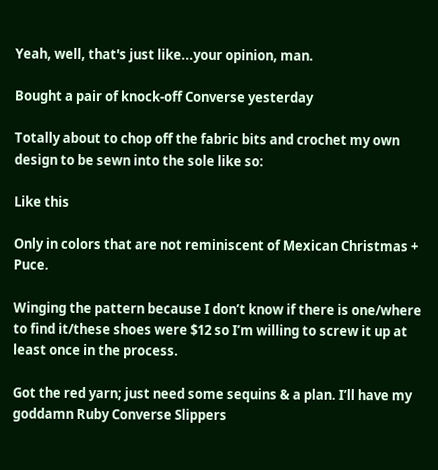Yeah, well, that's just like...your opinion, man.

Bought a pair of knock-off Converse yesterday

Totally about to chop off the fabric bits and crochet my own design to be sewn into the sole like so:

Like this

Only in colors that are not reminiscent of Mexican Christmas + Puce.

Winging the pattern because I don’t know if there is one/where to find it/these shoes were $12 so I’m willing to screw it up at least once in the process.

Got the red yarn; just need some sequins & a plan. I’ll have my goddamn Ruby Converse Slippers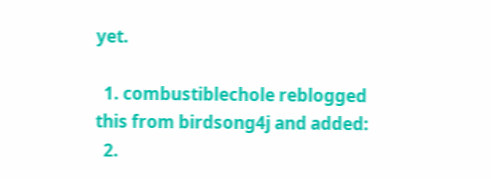yet.

  1. combustiblechole reblogged this from birdsong4j and added:
  2.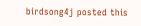birdsong4j posted this